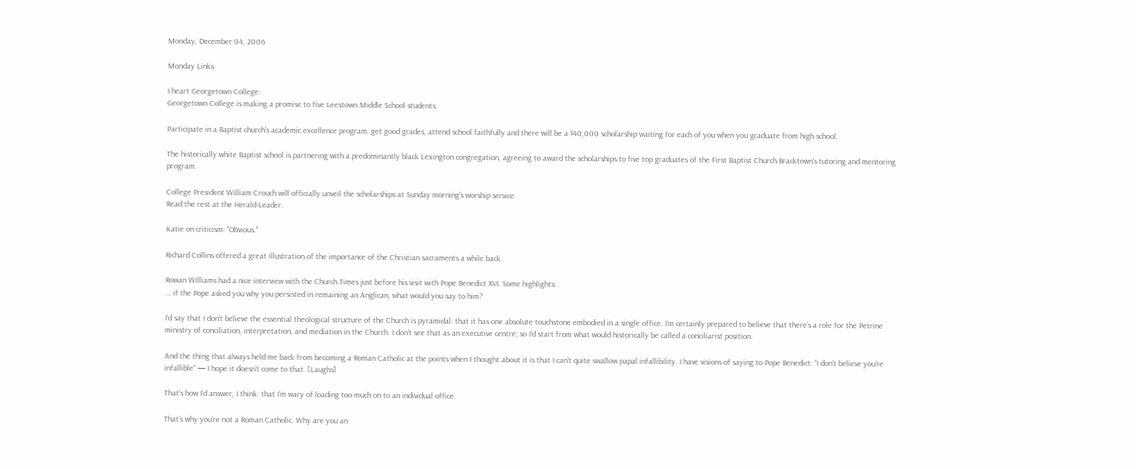Monday, December 04, 2006

Monday Links

I heart Georgetown College:
Georgetown College is making a promise to five Leestown Middle School students:

Participate in a Baptist church's academic excellence program, get good grades, attend school faithfully and there will be a $40,000 scholarship waiting for each of you when you graduate from high school.

The historically white Baptist school is partnering with a predominantly black Lexington congregation, agreeing to award the scholarships to five top graduates of the First Baptist Church Bracktown's tutoring and mentoring program.

College President William Crouch will officially unveil the scholarships at Sunday morning's worship service.
Read the rest at the Herald-Leader.

Katie on criticism: "Obvious."

Richard Collins offered a great illustration of the importance of the Christian sacraments a while back.

Rowan Williams had a nice interview with the Church Times just before his visit with Pope Benedict XVI. Some highlights:
... if the Pope asked you why you persisted in remaining an Anglican, what would you say to him?

I’d say that I don’t believe the essential theological structure of the Church is pyramidal: that it has one absolute touchstone embodied in a single office. I’m certainly prepared to believe that there’s a role for the Petrine ministry of conciliation, interpretation, and mediation in the Church. I don’t see that as an executive centre; so I’d start from what would historically be called a conciliarist position.

And the thing that always held me back from becoming a Roman Catholic at the points when I thought about it is that I can’t quite swallow papal infallibility. I have visions of saying to Pope Benedict: “I don’t believe you’re infallible” — I hope it doesn’t come to that. [Laughs]

That’s how I’d answer, I think: that I’m wary of loading too much on to an individual office.

That’s why you’re not a Roman Catholic. Why are you an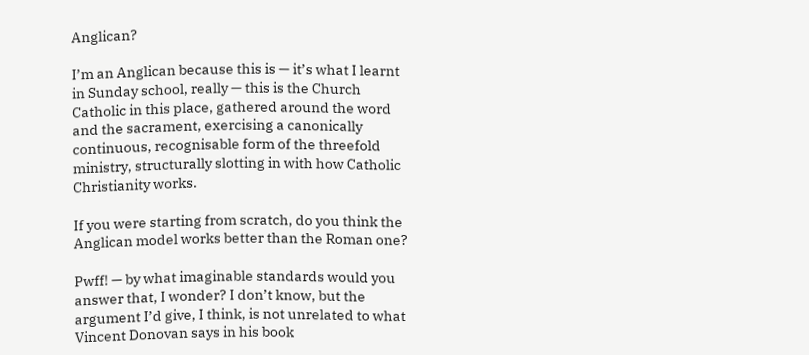Anglican?

I’m an Anglican because this is — it’s what I learnt in Sunday school, really — this is the Church Catholic in this place, gathered around the word and the sacrament, exercising a canonically continuous, recognisable form of the threefold ministry, structurally slotting in with how Catholic Christianity works.

If you were starting from scratch, do you think the Anglican model works better than the Roman one?

Pwff! — by what imaginable standards would you answer that, I wonder? I don’t know, but the argument I’d give, I think, is not unrelated to what Vincent Donovan says in his book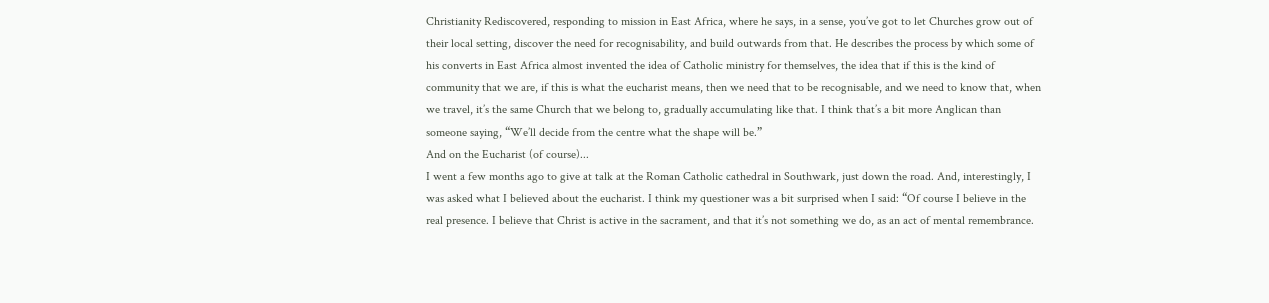Christianity Rediscovered, responding to mission in East Africa, where he says, in a sense, you’ve got to let Churches grow out of their local setting, discover the need for recognisability, and build outwards from that. He describes the process by which some of his converts in East Africa almost invented the idea of Catholic ministry for themselves, the idea that if this is the kind of community that we are, if this is what the eucharist means, then we need that to be recognisable, and we need to know that, when we travel, it’s the same Church that we belong to, gradually accumulating like that. I think that’s a bit more Anglican than someone saying, “We’ll decide from the centre what the shape will be.”
And on the Eucharist (of course)...
I went a few months ago to give at talk at the Roman Catholic cathedral in Southwark, just down the road. And, interestingly, I was asked what I believed about the eucharist. I think my questioner was a bit surprised when I said: “Of course I believe in the real presence. I believe that Christ is active in the sacrament, and that it’s not something we do, as an act of mental remembrance.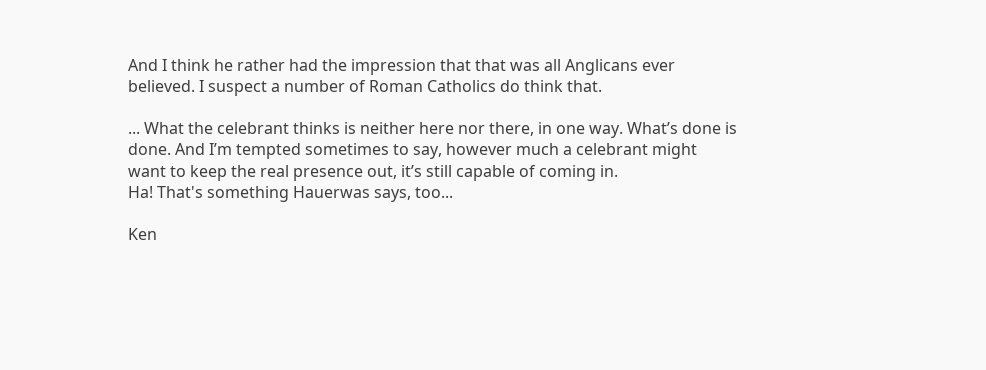And I think he rather had the impression that that was all Anglicans ever believed. I suspect a number of Roman Catholics do think that.

... What the celebrant thinks is neither here nor there, in one way. What’s done is done. And I’m tempted sometimes to say, however much a celebrant might want to keep the real presence out, it’s still capable of coming in.
Ha! That's something Hauerwas says, too...

Ken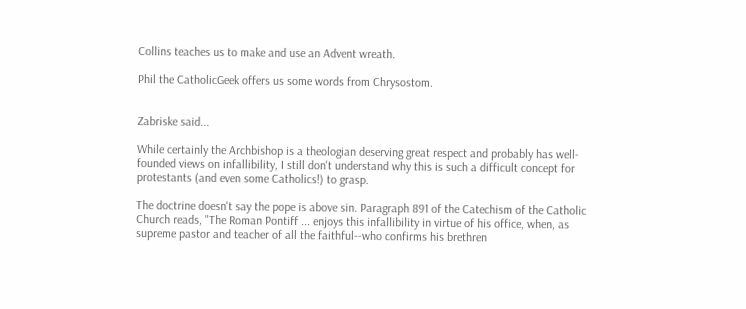Collins teaches us to make and use an Advent wreath.

Phil the CatholicGeek offers us some words from Chrysostom.


Zabriske said...

While certainly the Archbishop is a theologian deserving great respect and probably has well-founded views on infallibility, I still don't understand why this is such a difficult concept for protestants (and even some Catholics!) to grasp.

The doctrine doesn't say the pope is above sin. Paragraph 891 of the Catechism of the Catholic Church reads, "The Roman Pontiff ... enjoys this infallibility in virtue of his office, when, as supreme pastor and teacher of all the faithful--who confirms his brethren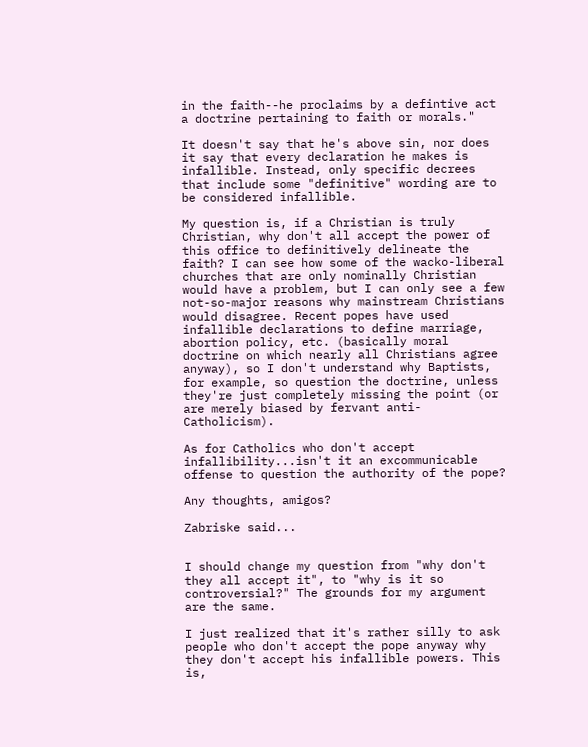in the faith--he proclaims by a defintive act a doctrine pertaining to faith or morals."

It doesn't say that he's above sin, nor does it say that every declaration he makes is infallible. Instead, only specific decrees that include some "definitive" wording are to be considered infallible.

My question is, if a Christian is truly Christian, why don't all accept the power of this office to definitively delineate the faith? I can see how some of the wacko-liberal churches that are only nominally Christian would have a problem, but I can only see a few not-so-major reasons why mainstream Christians would disagree. Recent popes have used infallible declarations to define marriage, abortion policy, etc. (basically moral doctrine on which nearly all Christians agree anyway), so I don't understand why Baptists, for example, so question the doctrine, unless they're just completely missing the point (or are merely biased by fervant anti-Catholicism).

As for Catholics who don't accept infallibility...isn't it an excommunicable offense to question the authority of the pope?

Any thoughts, amigos?

Zabriske said...


I should change my question from "why don't they all accept it", to "why is it so controversial?" The grounds for my argument are the same.

I just realized that it's rather silly to ask people who don't accept the pope anyway why they don't accept his infallible powers. This is,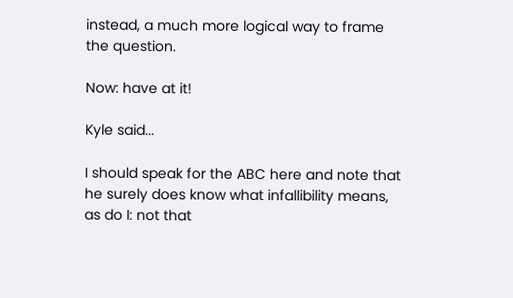instead, a much more logical way to frame the question.

Now: have at it!

Kyle said...

I should speak for the ABC here and note that he surely does know what infallibility means, as do I: not that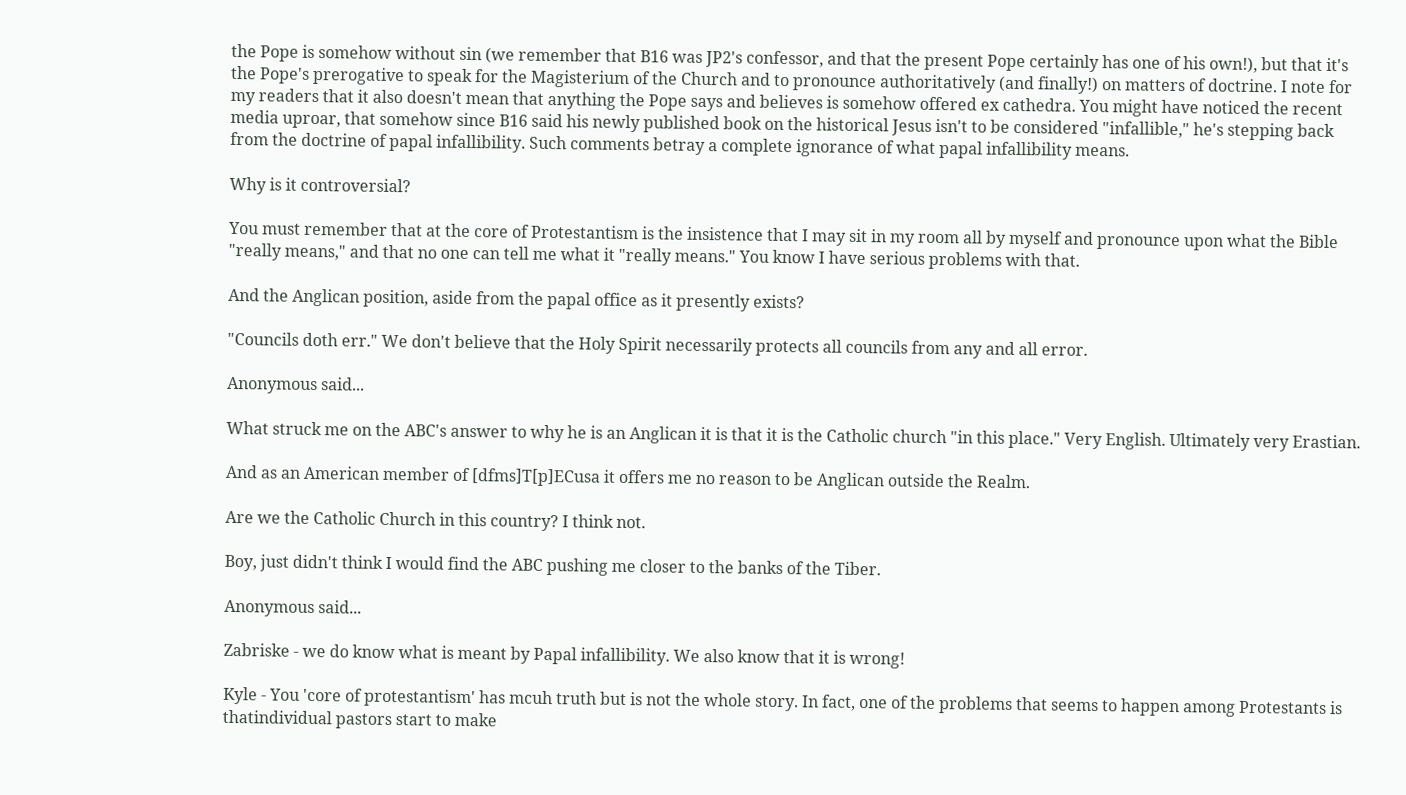the Pope is somehow without sin (we remember that B16 was JP2's confessor, and that the present Pope certainly has one of his own!), but that it's the Pope's prerogative to speak for the Magisterium of the Church and to pronounce authoritatively (and finally!) on matters of doctrine. I note for my readers that it also doesn't mean that anything the Pope says and believes is somehow offered ex cathedra. You might have noticed the recent media uproar, that somehow since B16 said his newly published book on the historical Jesus isn't to be considered "infallible," he's stepping back from the doctrine of papal infallibility. Such comments betray a complete ignorance of what papal infallibility means.

Why is it controversial?

You must remember that at the core of Protestantism is the insistence that I may sit in my room all by myself and pronounce upon what the Bible "really means," and that no one can tell me what it "really means." You know I have serious problems with that.

And the Anglican position, aside from the papal office as it presently exists?

"Councils doth err." We don't believe that the Holy Spirit necessarily protects all councils from any and all error.

Anonymous said...

What struck me on the ABC's answer to why he is an Anglican it is that it is the Catholic church "in this place." Very English. Ultimately very Erastian.

And as an American member of [dfms]T[p]ECusa it offers me no reason to be Anglican outside the Realm.

Are we the Catholic Church in this country? I think not.

Boy, just didn't think I would find the ABC pushing me closer to the banks of the Tiber.

Anonymous said...

Zabriske - we do know what is meant by Papal infallibility. We also know that it is wrong!

Kyle - You 'core of protestantism' has mcuh truth but is not the whole story. In fact, one of the problems that seems to happen among Protestants is thatindividual pastors start to make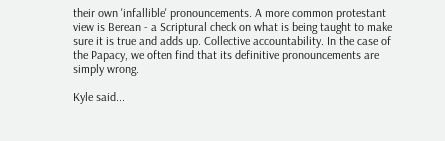their own 'infallible' pronouncements. A more common protestant view is Berean - a Scriptural check on what is being taught to make sure it is true and adds up. Collective accountability. In the case of the Papacy, we often find that its definitive pronouncements are simply wrong.

Kyle said...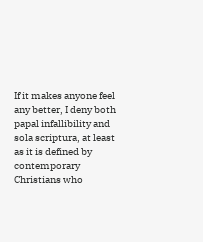If it makes anyone feel any better, I deny both papal infallibility and sola scriptura, at least as it is defined by contemporary Christians who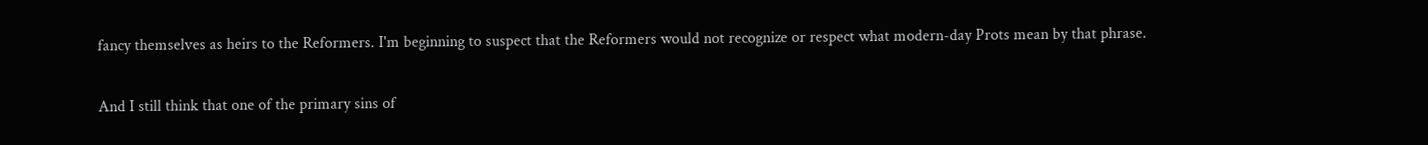fancy themselves as heirs to the Reformers. I'm beginning to suspect that the Reformers would not recognize or respect what modern-day Prots mean by that phrase.

And I still think that one of the primary sins of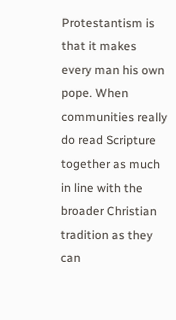Protestantism is that it makes every man his own pope. When communities really do read Scripture together as much in line with the broader Christian tradition as they can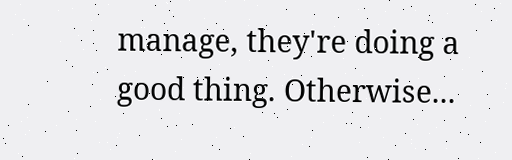manage, they're doing a good thing. Otherwise...